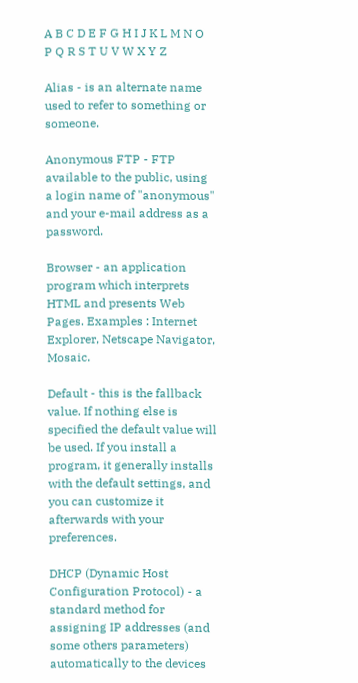A B C D E F G H I J K L M N O P Q R S T U V W X Y Z

Alias - is an alternate name used to refer to something or someone.

Anonymous FTP - FTP available to the public, using a login name of "anonymous" and your e-mail address as a password.

Browser - an application program which interprets HTML and presents Web Pages. Examples : Internet Explorer, Netscape Navigator, Mosaic.

Default - this is the fallback value. If nothing else is specified the default value will be used. If you install a program, it generally installs with the default settings, and you can customize it afterwards with your preferences.

DHCP (Dynamic Host Configuration Protocol) - a standard method for assigning IP addresses (and some others parameters) automatically to the devices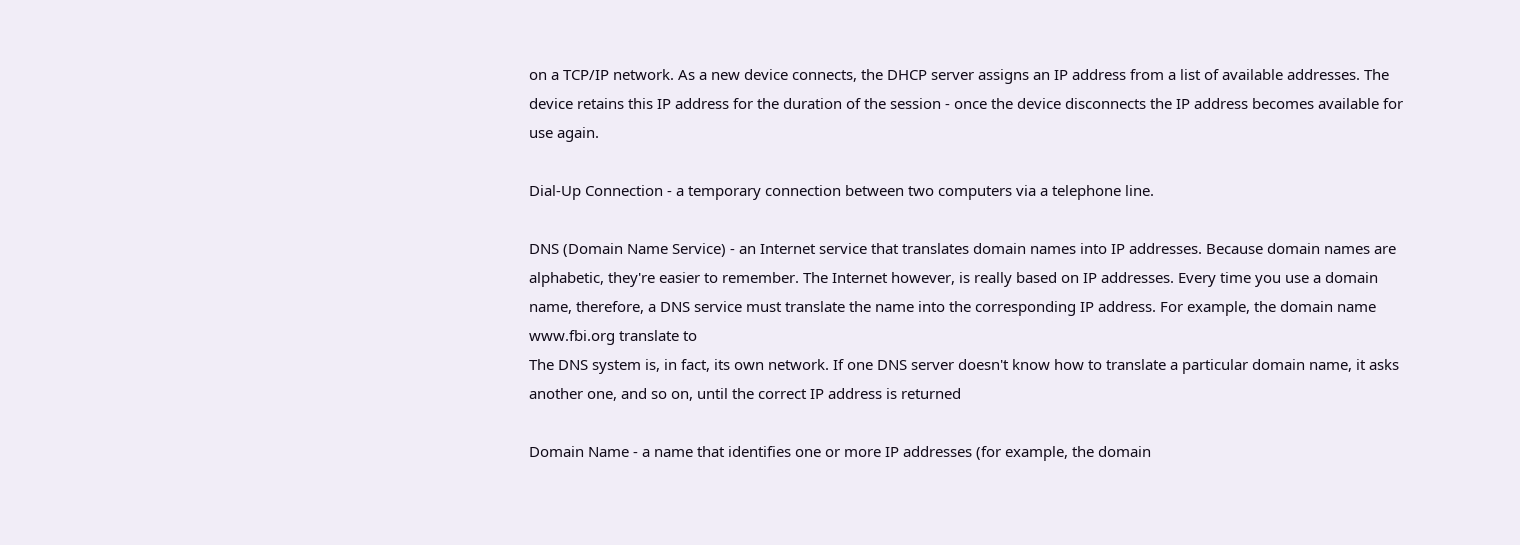on a TCP/IP network. As a new device connects, the DHCP server assigns an IP address from a list of available addresses. The device retains this IP address for the duration of the session - once the device disconnects the IP address becomes available for use again.

Dial-Up Connection - a temporary connection between two computers via a telephone line.

DNS (Domain Name Service) - an Internet service that translates domain names into IP addresses. Because domain names are alphabetic, they're easier to remember. The Internet however, is really based on IP addresses. Every time you use a domain name, therefore, a DNS service must translate the name into the corresponding IP address. For example, the domain name www.fbi.org translate to
The DNS system is, in fact, its own network. If one DNS server doesn't know how to translate a particular domain name, it asks another one, and so on, until the correct IP address is returned

Domain Name - a name that identifies one or more IP addresses (for example, the domain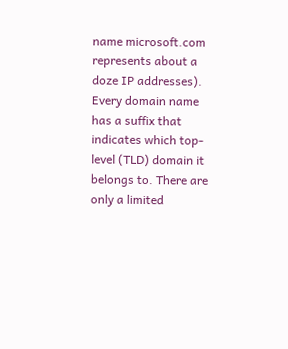name microsoft.com represents about a doze IP addresses). Every domain name has a suffix that indicates which top-level (TLD) domain it belongs to. There are only a limited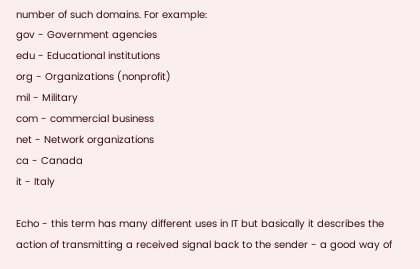number of such domains. For example:
gov - Government agencies
edu - Educational institutions
org - Organizations (nonprofit)
mil - Military
com - commercial business
net - Network organizations
ca - Canada
it - Italy

Echo - this term has many different uses in IT but basically it describes the action of transmitting a received signal back to the sender - a good way of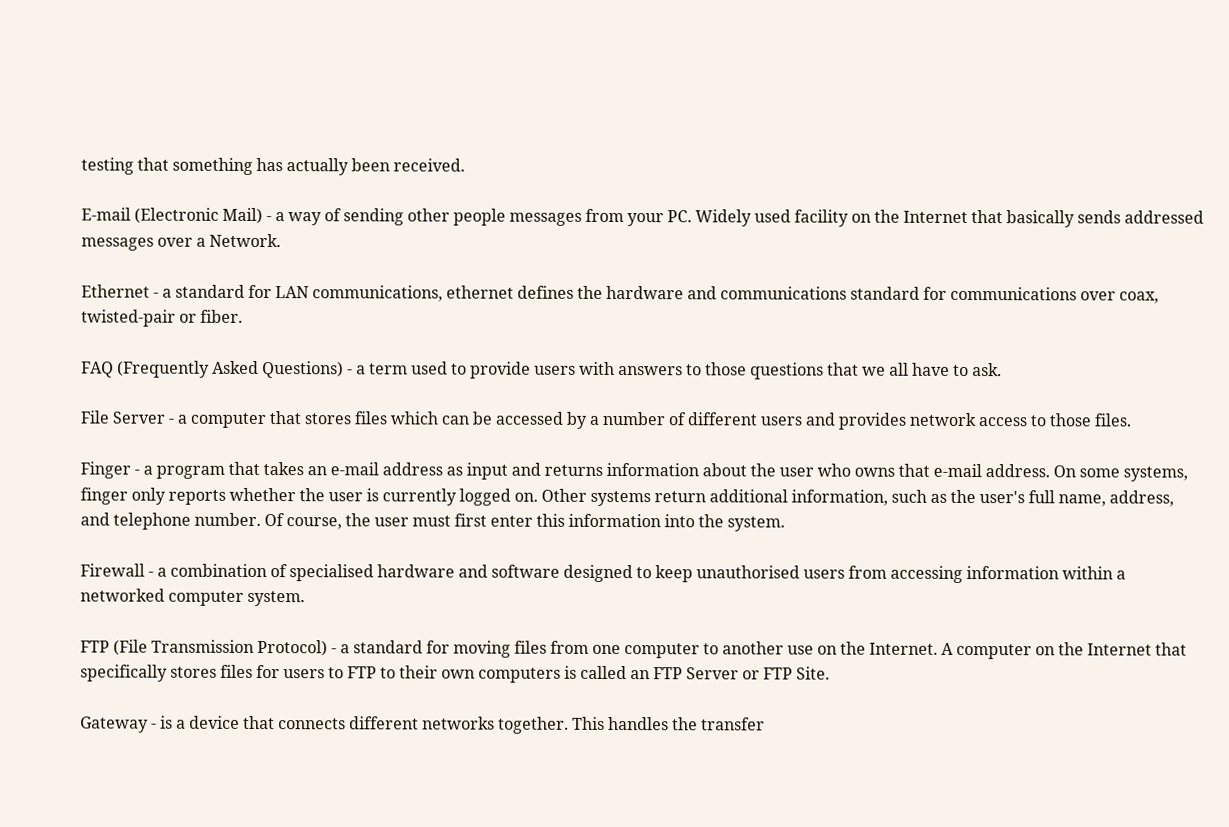testing that something has actually been received.

E-mail (Electronic Mail) - a way of sending other people messages from your PC. Widely used facility on the Internet that basically sends addressed messages over a Network.

Ethernet - a standard for LAN communications, ethernet defines the hardware and communications standard for communications over coax, twisted-pair or fiber.

FAQ (Frequently Asked Questions) - a term used to provide users with answers to those questions that we all have to ask.

File Server - a computer that stores files which can be accessed by a number of different users and provides network access to those files.

Finger - a program that takes an e-mail address as input and returns information about the user who owns that e-mail address. On some systems, finger only reports whether the user is currently logged on. Other systems return additional information, such as the user's full name, address, and telephone number. Of course, the user must first enter this information into the system.

Firewall - a combination of specialised hardware and software designed to keep unauthorised users from accessing information within a networked computer system.

FTP (File Transmission Protocol) - a standard for moving files from one computer to another use on the Internet. A computer on the Internet that specifically stores files for users to FTP to their own computers is called an FTP Server or FTP Site.

Gateway - is a device that connects different networks together. This handles the transfer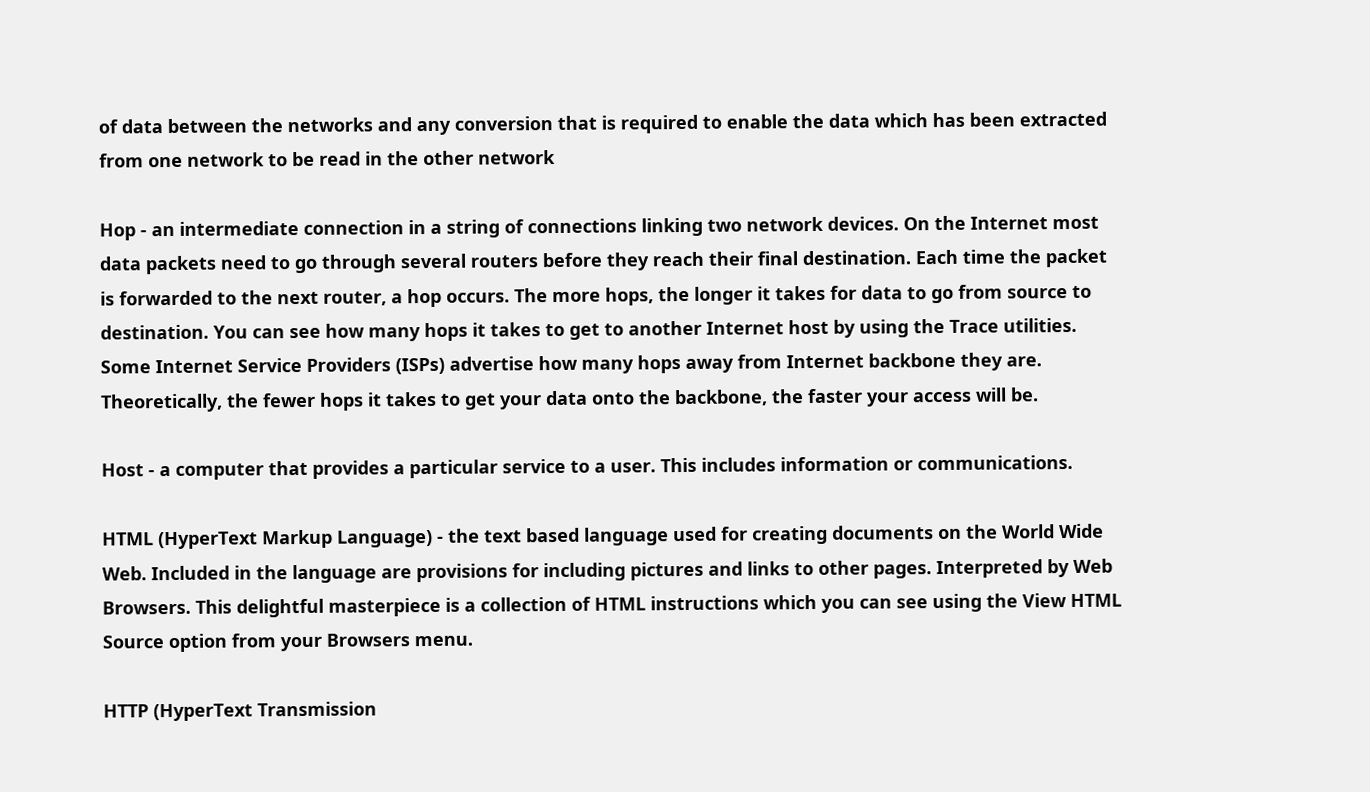of data between the networks and any conversion that is required to enable the data which has been extracted from one network to be read in the other network

Hop - an intermediate connection in a string of connections linking two network devices. On the Internet most data packets need to go through several routers before they reach their final destination. Each time the packet is forwarded to the next router, a hop occurs. The more hops, the longer it takes for data to go from source to destination. You can see how many hops it takes to get to another Internet host by using the Trace utilities.
Some Internet Service Providers (ISPs) advertise how many hops away from Internet backbone they are. Theoretically, the fewer hops it takes to get your data onto the backbone, the faster your access will be.

Host - a computer that provides a particular service to a user. This includes information or communications.

HTML (HyperText Markup Language) - the text based language used for creating documents on the World Wide Web. Included in the language are provisions for including pictures and links to other pages. Interpreted by Web Browsers. This delightful masterpiece is a collection of HTML instructions which you can see using the View HTML Source option from your Browsers menu.

HTTP (HyperText Transmission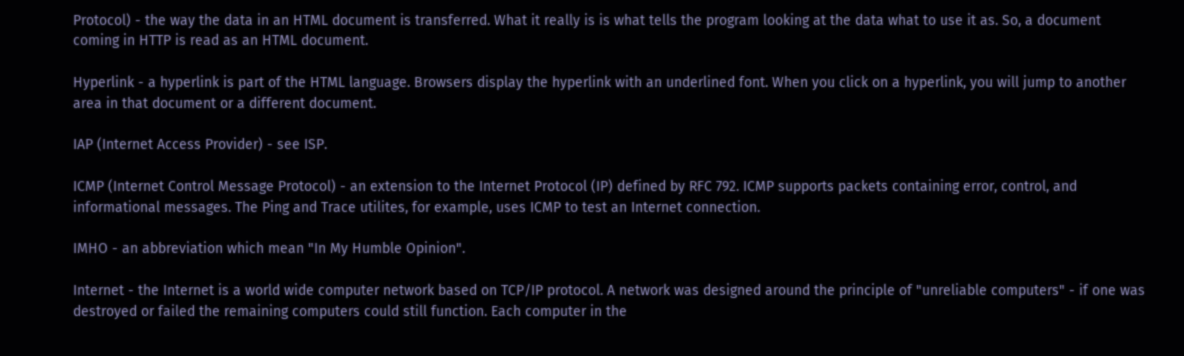Protocol) - the way the data in an HTML document is transferred. What it really is is what tells the program looking at the data what to use it as. So, a document coming in HTTP is read as an HTML document.

Hyperlink - a hyperlink is part of the HTML language. Browsers display the hyperlink with an underlined font. When you click on a hyperlink, you will jump to another area in that document or a different document.

IAP (Internet Access Provider) - see ISP.

ICMP (Internet Control Message Protocol) - an extension to the Internet Protocol (IP) defined by RFC 792. ICMP supports packets containing error, control, and informational messages. The Ping and Trace utilites, for example, uses ICMP to test an Internet connection.

IMHO - an abbreviation which mean "In My Humble Opinion".

Internet - the Internet is a world wide computer network based on TCP/IP protocol. A network was designed around the principle of "unreliable computers" - if one was destroyed or failed the remaining computers could still function. Each computer in the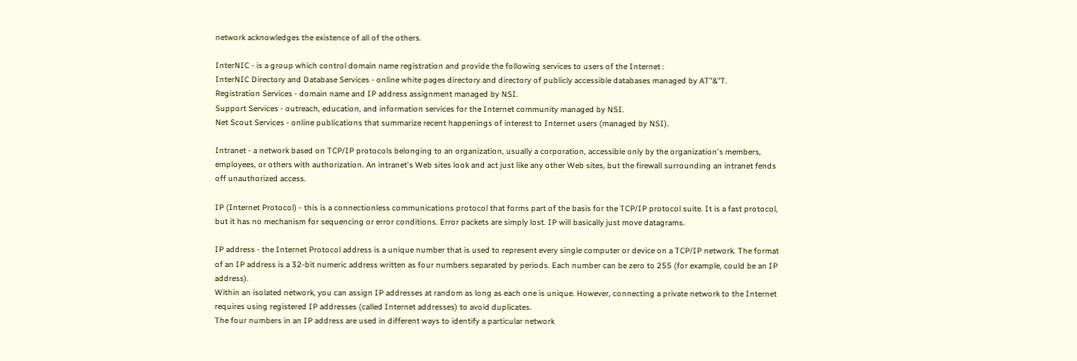network acknowledges the existence of all of the others.

InterNIC - is a group which control domain name registration and provide the following services to users of the Internet :
InterNIC Directory and Database Services - online white pages directory and directory of publicly accessible databases managed by AT"&"T.
Registration Services - domain name and IP address assignment managed by NSI.
Support Services - outreach, education, and information services for the Internet community managed by NSI.
Net Scout Services - online publications that summarize recent happenings of interest to Internet users (managed by NSI).

Intranet - a network based on TCP/IP protocols belonging to an organization, usually a corporation, accessible only by the organization's members, employees, or others with authorization. An intranet's Web sites look and act just like any other Web sites, but the firewall surrounding an intranet fends off unauthorized access.

IP (Internet Protocol) - this is a connectionless communications protocol that forms part of the basis for the TCP/IP protocol suite. It is a fast protocol, but it has no mechanism for sequencing or error conditions. Error packets are simply lost. IP will basically just move datagrams.

IP address - the Internet Protocol address is a unique number that is used to represent every single computer or device on a TCP/IP network. The format of an IP address is a 32-bit numeric address written as four numbers separated by periods. Each number can be zero to 255 (for example, could be an IP address).
Within an isolated network, you can assign IP addresses at random as long as each one is unique. However, connecting a private network to the Internet requires using registered IP addresses (called Internet addresses) to avoid duplicates.
The four numbers in an IP address are used in different ways to identify a particular network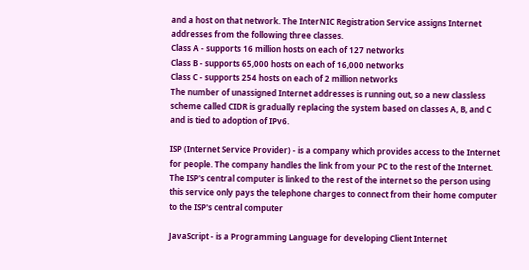and a host on that network. The InterNIC Registration Service assigns Internet addresses from the following three classes.
Class A - supports 16 million hosts on each of 127 networks
Class B - supports 65,000 hosts on each of 16,000 networks
Class C - supports 254 hosts on each of 2 million networks
The number of unassigned Internet addresses is running out, so a new classless scheme called CIDR is gradually replacing the system based on classes A, B, and C and is tied to adoption of IPv6.

ISP (Internet Service Provider) - is a company which provides access to the Internet for people. The company handles the link from your PC to the rest of the Internet. The ISP's central computer is linked to the rest of the internet so the person using this service only pays the telephone charges to connect from their home computer to the ISP's central computer

JavaScript - is a Programming Language for developing Client Internet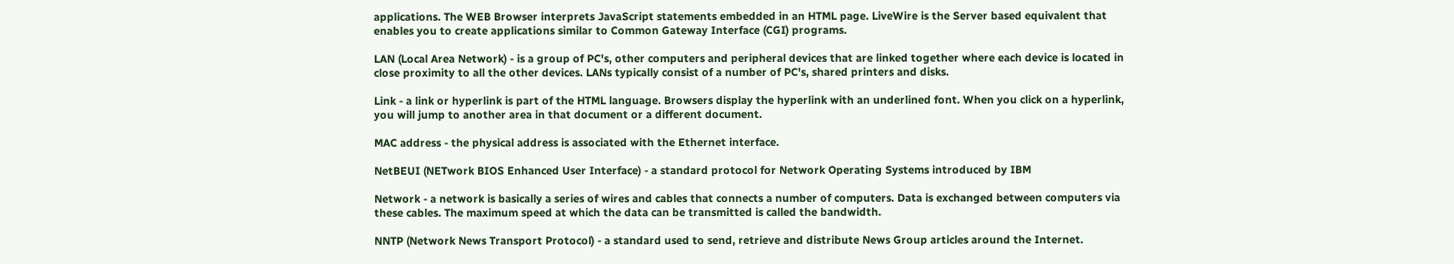applications. The WEB Browser interprets JavaScript statements embedded in an HTML page. LiveWire is the Server based equivalent that enables you to create applications similar to Common Gateway Interface (CGI) programs.

LAN (Local Area Network) - is a group of PC's, other computers and peripheral devices that are linked together where each device is located in close proximity to all the other devices. LANs typically consist of a number of PC's, shared printers and disks.

Link - a link or hyperlink is part of the HTML language. Browsers display the hyperlink with an underlined font. When you click on a hyperlink, you will jump to another area in that document or a different document.

MAC address - the physical address is associated with the Ethernet interface.

NetBEUI (NETwork BIOS Enhanced User Interface) - a standard protocol for Network Operating Systems introduced by IBM

Network - a network is basically a series of wires and cables that connects a number of computers. Data is exchanged between computers via these cables. The maximum speed at which the data can be transmitted is called the bandwidth.

NNTP (Network News Transport Protocol) - a standard used to send, retrieve and distribute News Group articles around the Internet.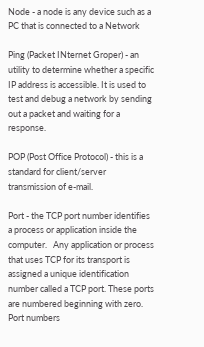Node - a node is any device such as a PC that is connected to a Network

Ping (Packet INternet Groper) - an utility to determine whether a specific IP address is accessible. It is used to test and debug a network by sending out a packet and waiting for a response.

POP (Post Office Protocol) - this is a standard for client/server transmission of e-mail.

Port - the TCP port number identifies a process or application inside the computer.   Any application or process that uses TCP for its transport is assigned a unique identification number called a TCP port. These ports are numbered beginning with zero. Port numbers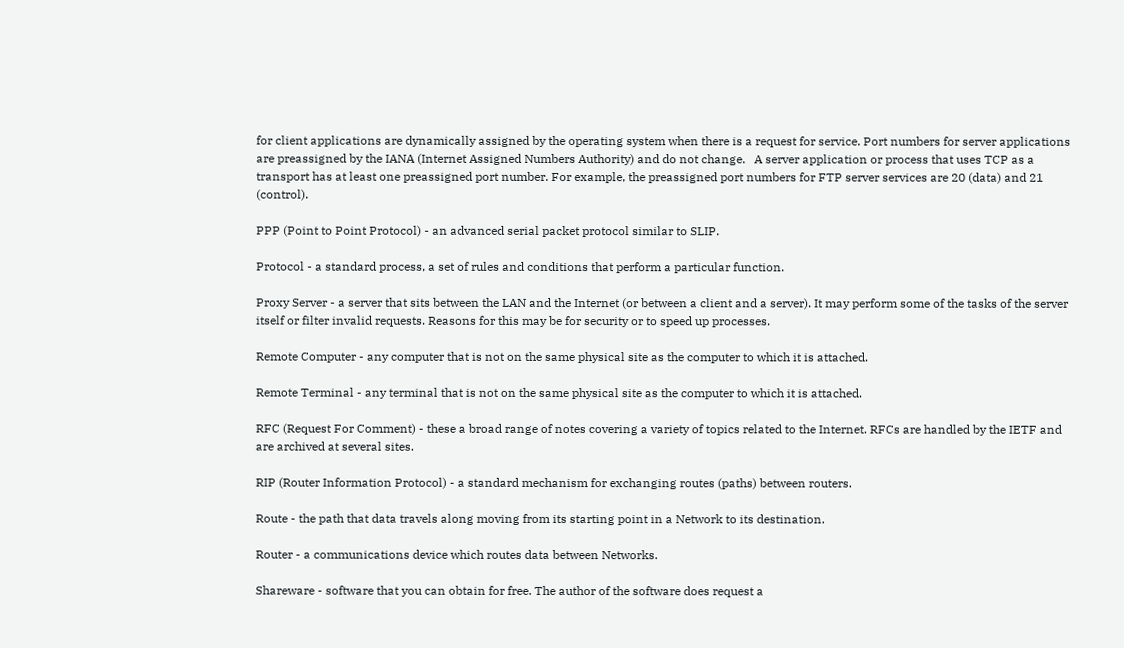for client applications are dynamically assigned by the operating system when there is a request for service. Port numbers for server applications are preassigned by the IANA (Internet Assigned Numbers Authority) and do not change.   A server application or process that uses TCP as a transport has at least one preassigned port number. For example, the preassigned port numbers for FTP server services are 20 (data) and 21 (control).

PPP (Point to Point Protocol) - an advanced serial packet protocol similar to SLIP.

Protocol - a standard process, a set of rules and conditions that perform a particular function.

Proxy Server - a server that sits between the LAN and the Internet (or between a client and a server). It may perform some of the tasks of the server itself or filter invalid requests. Reasons for this may be for security or to speed up processes.

Remote Computer - any computer that is not on the same physical site as the computer to which it is attached.

Remote Terminal - any terminal that is not on the same physical site as the computer to which it is attached.

RFC (Request For Comment) - these a broad range of notes covering a variety of topics related to the Internet. RFCs are handled by the IETF and are archived at several sites.

RIP (Router Information Protocol) - a standard mechanism for exchanging routes (paths) between routers.

Route - the path that data travels along moving from its starting point in a Network to its destination.

Router - a communications device which routes data between Networks.

Shareware - software that you can obtain for free. The author of the software does request a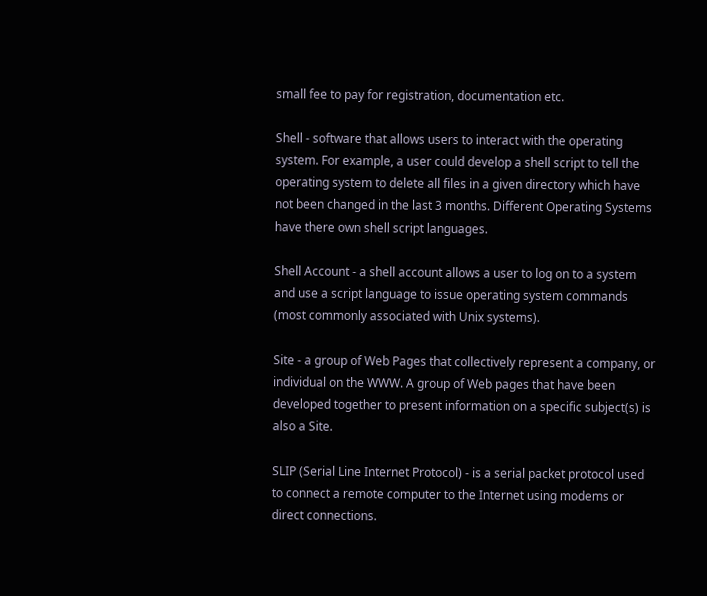small fee to pay for registration, documentation etc.

Shell - software that allows users to interact with the operating system. For example, a user could develop a shell script to tell the operating system to delete all files in a given directory which have not been changed in the last 3 months. Different Operating Systems have there own shell script languages.

Shell Account - a shell account allows a user to log on to a system and use a script language to issue operating system commands (most commonly associated with Unix systems).

Site - a group of Web Pages that collectively represent a company, or individual on the WWW. A group of Web pages that have been developed together to present information on a specific subject(s) is also a Site.

SLIP (Serial Line Internet Protocol) - is a serial packet protocol used to connect a remote computer to the Internet using modems or direct connections.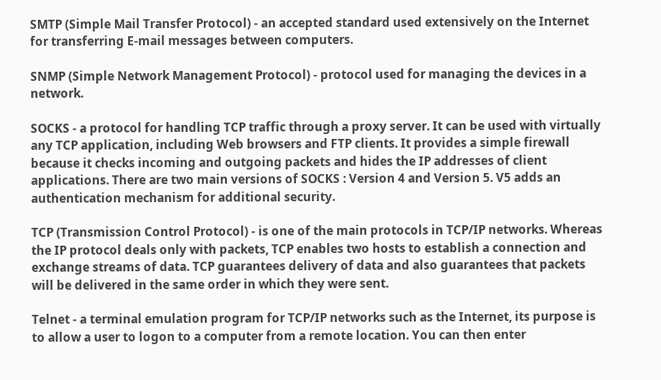SMTP (Simple Mail Transfer Protocol) - an accepted standard used extensively on the Internet for transferring E-mail messages between computers.

SNMP (Simple Network Management Protocol) - protocol used for managing the devices in a network.

SOCKS - a protocol for handling TCP traffic through a proxy server. It can be used with virtually any TCP application, including Web browsers and FTP clients. It provides a simple firewall because it checks incoming and outgoing packets and hides the IP addresses of client applications. There are two main versions of SOCKS : Version 4 and Version 5. V5 adds an authentication mechanism for additional security.

TCP (Transmission Control Protocol) - is one of the main protocols in TCP/IP networks. Whereas the IP protocol deals only with packets, TCP enables two hosts to establish a connection and exchange streams of data. TCP guarantees delivery of data and also guarantees that packets will be delivered in the same order in which they were sent.

Telnet - a terminal emulation program for TCP/IP networks such as the Internet, its purpose is to allow a user to logon to a computer from a remote location. You can then enter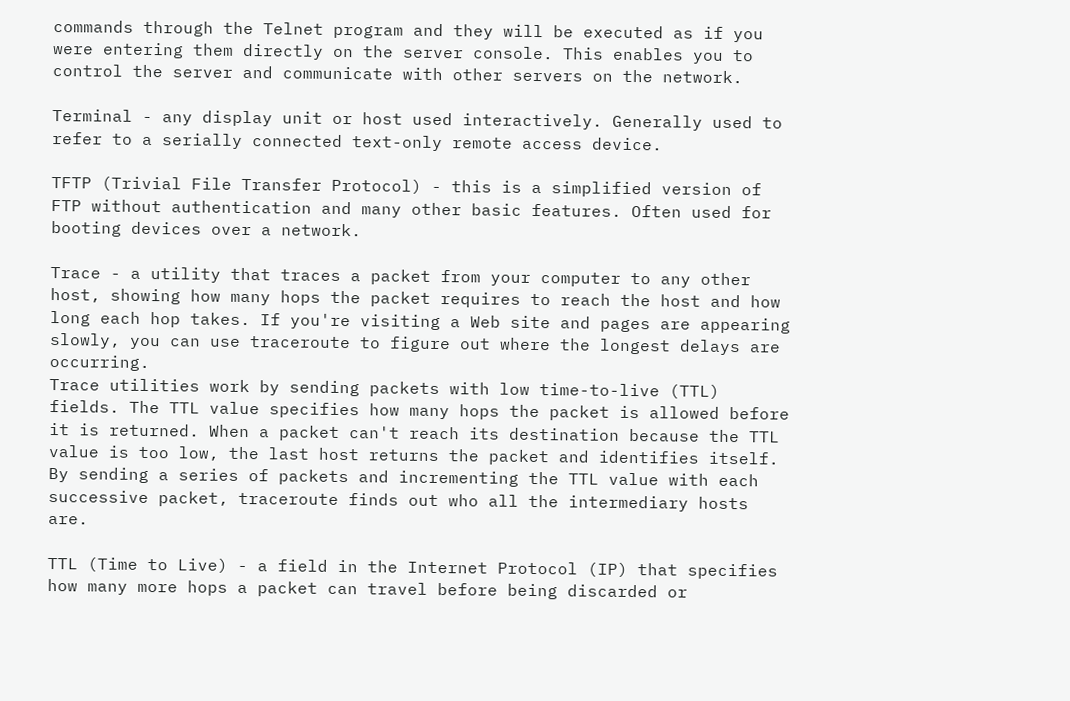commands through the Telnet program and they will be executed as if you were entering them directly on the server console. This enables you to control the server and communicate with other servers on the network.

Terminal - any display unit or host used interactively. Generally used to refer to a serially connected text-only remote access device.

TFTP (Trivial File Transfer Protocol) - this is a simplified version of FTP without authentication and many other basic features. Often used for booting devices over a network.

Trace - a utility that traces a packet from your computer to any other host, showing how many hops the packet requires to reach the host and how long each hop takes. If you're visiting a Web site and pages are appearing slowly, you can use traceroute to figure out where the longest delays are occurring.
Trace utilities work by sending packets with low time-to-live (TTL) fields. The TTL value specifies how many hops the packet is allowed before it is returned. When a packet can't reach its destination because the TTL value is too low, the last host returns the packet and identifies itself. By sending a series of packets and incrementing the TTL value with each successive packet, traceroute finds out who all the intermediary hosts are.

TTL (Time to Live) - a field in the Internet Protocol (IP) that specifies how many more hops a packet can travel before being discarded or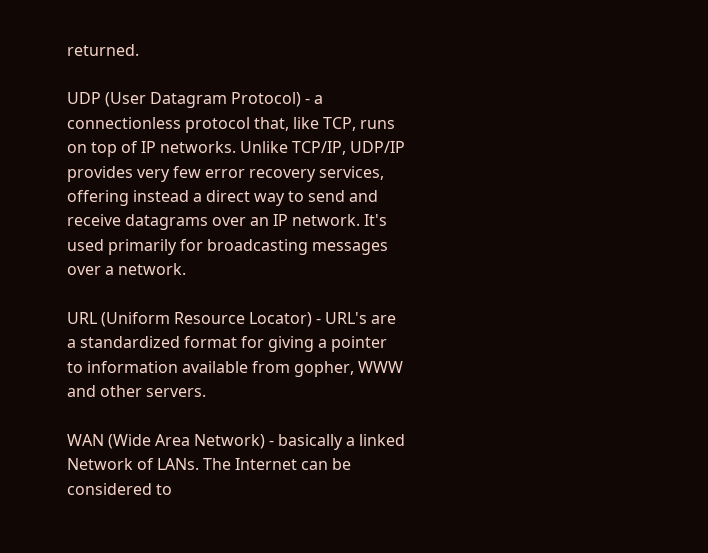returned.

UDP (User Datagram Protocol) - a connectionless protocol that, like TCP, runs on top of IP networks. Unlike TCP/IP, UDP/IP provides very few error recovery services, offering instead a direct way to send and receive datagrams over an IP network. It's used primarily for broadcasting messages over a network.

URL (Uniform Resource Locator) - URL's are a standardized format for giving a pointer to information available from gopher, WWW and other servers.

WAN (Wide Area Network) - basically a linked Network of LANs. The Internet can be considered to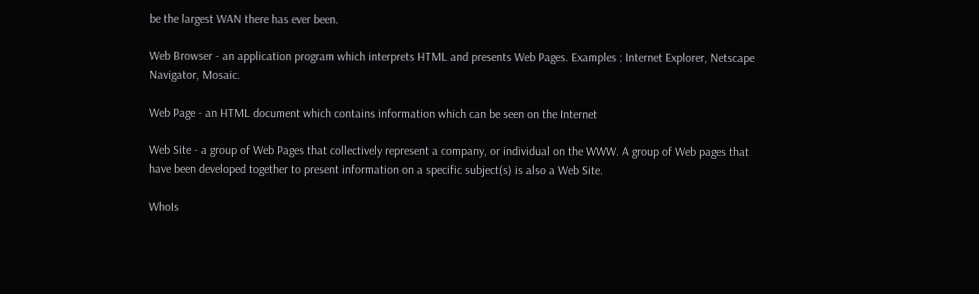be the largest WAN there has ever been.

Web Browser - an application program which interprets HTML and presents Web Pages. Examples : Internet Explorer, Netscape Navigator, Mosaic.

Web Page - an HTML document which contains information which can be seen on the Internet

Web Site - a group of Web Pages that collectively represent a company, or individual on the WWW. A group of Web pages that have been developed together to present information on a specific subject(s) is also a Web Site.

WhoIs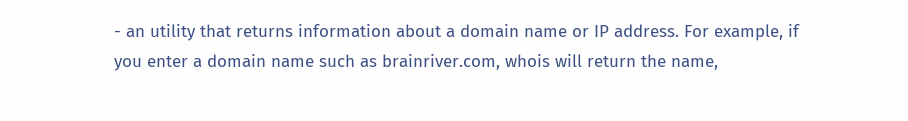- an utility that returns information about a domain name or IP address. For example, if you enter a domain name such as brainriver.com, whois will return the name,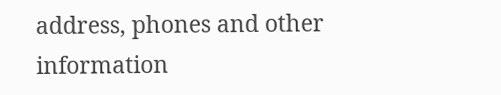address, phones and other information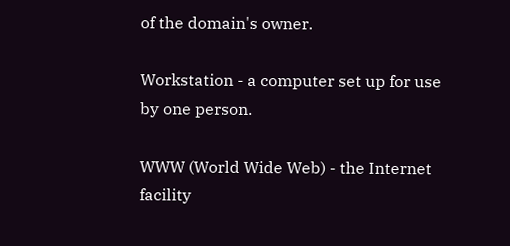of the domain's owner.

Workstation - a computer set up for use by one person.

WWW (World Wide Web) - the Internet facility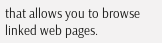that allows you to browse linked web pages.